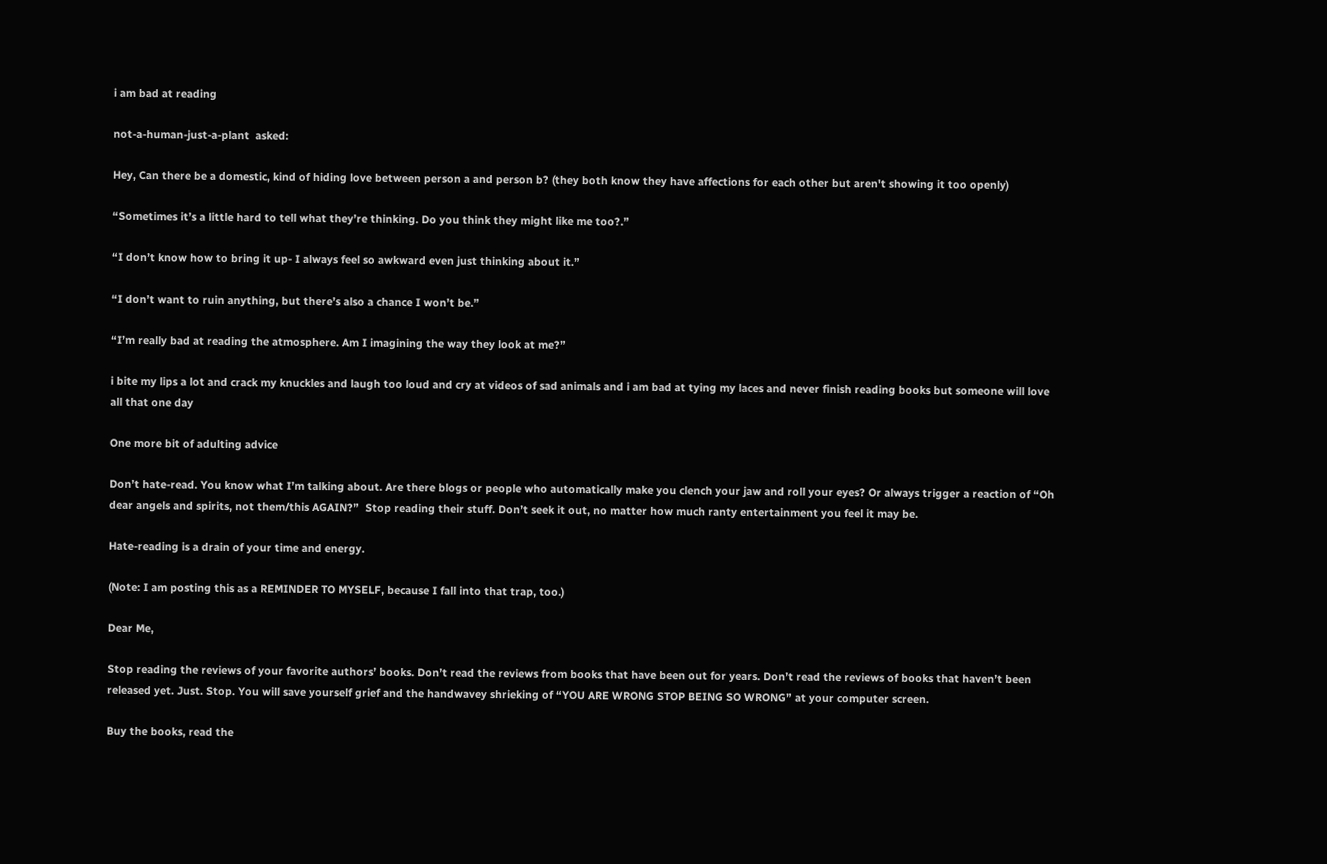i am bad at reading

not-a-human-just-a-plant  asked:

Hey, Can there be a domestic, kind of hiding love between person a and person b? (they both know they have affections for each other but aren't showing it too openly)

“Sometimes it’s a little hard to tell what they’re thinking. Do you think they might like me too?.”

“I don’t know how to bring it up- I always feel so awkward even just thinking about it.”

“I don’t want to ruin anything, but there’s also a chance I won’t be.”

“I’m really bad at reading the atmosphere. Am I imagining the way they look at me?”

i bite my lips a lot and crack my knuckles and laugh too loud and cry at videos of sad animals and i am bad at tying my laces and never finish reading books but someone will love all that one day

One more bit of adulting advice

Don’t hate-read. You know what I’m talking about. Are there blogs or people who automatically make you clench your jaw and roll your eyes? Or always trigger a reaction of “Oh dear angels and spirits, not them/this AGAIN?”  Stop reading their stuff. Don’t seek it out, no matter how much ranty entertainment you feel it may be.

Hate-reading is a drain of your time and energy.

(Note: I am posting this as a REMINDER TO MYSELF, because I fall into that trap, too.)

Dear Me,

Stop reading the reviews of your favorite authors’ books. Don’t read the reviews from books that have been out for years. Don’t read the reviews of books that haven’t been released yet. Just. Stop. You will save yourself grief and the handwavey shrieking of “YOU ARE WRONG STOP BEING SO WRONG” at your computer screen.

Buy the books, read the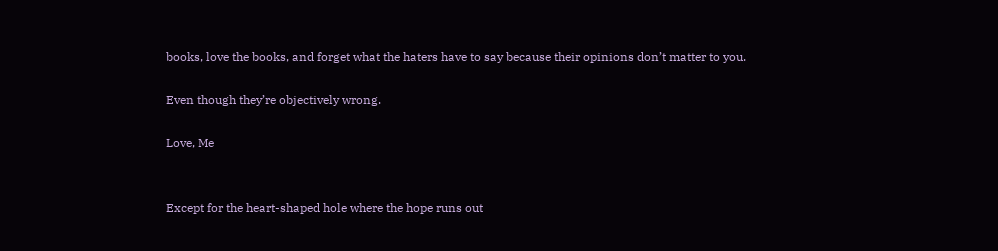books, love the books, and forget what the haters have to say because their opinions don’t matter to you.

Even though they’re objectively wrong.

Love, Me


Except for the heart-shaped hole where the hope runs out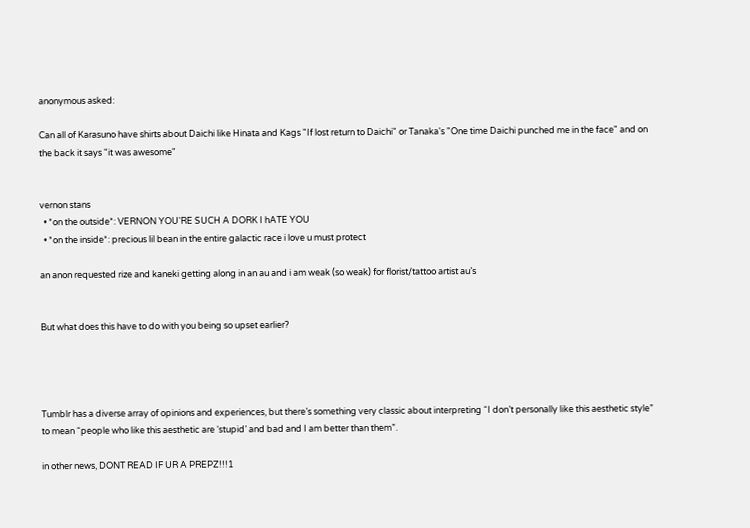anonymous asked:

Can all of Karasuno have shirts about Daichi like Hinata and Kags "If lost return to Daichi" or Tanaka's "One time Daichi punched me in the face" and on the back it says "it was awesome"


vernon stans
  • *on the outside*: VERNON YOU'RE SUCH A DORK I hATE YOU
  • *on the inside*: precious lil bean in the entire galactic race i love u must protect

an anon requested rize and kaneki getting along in an au and i am weak (so weak) for florist/tattoo artist au’s


But what does this have to do with you being so upset earlier?




Tumblr has a diverse array of opinions and experiences, but there’s something very classic about interpreting “I don’t personally like this aesthetic style” to mean “people who like this aesthetic are ‘stupid’ and bad and I am better than them”.

in other news, DONT READ IF UR A PREPZ!!!1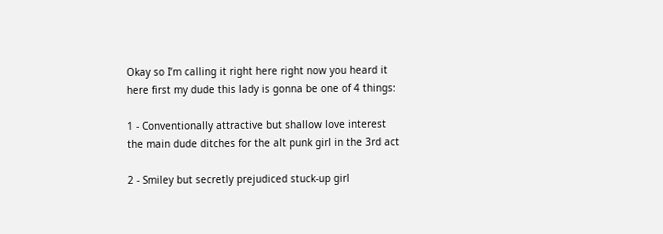Okay so I’m calling it right here right now you heard it here first my dude this lady is gonna be one of 4 things:

1 - Conventionally attractive but shallow love interest the main dude ditches for the alt punk girl in the 3rd act

2 - Smiley but secretly prejudiced stuck-up girl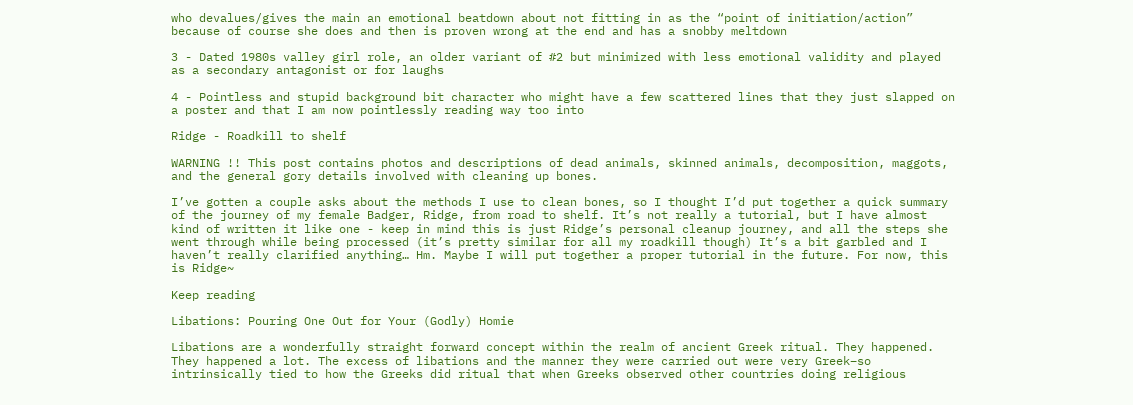who devalues/gives the main an emotional beatdown about not fitting in as the “point of initiation/action” because of course she does and then is proven wrong at the end and has a snobby meltdown

3 - Dated 1980s valley girl role, an older variant of #2 but minimized with less emotional validity and played as a secondary antagonist or for laughs

4 - Pointless and stupid background bit character who might have a few scattered lines that they just slapped on a poster and that I am now pointlessly reading way too into

Ridge - Roadkill to shelf

WARNING !! This post contains photos and descriptions of dead animals, skinned animals, decomposition, maggots, and the general gory details involved with cleaning up bones.

I’ve gotten a couple asks about the methods I use to clean bones, so I thought I’d put together a quick summary of the journey of my female Badger, Ridge, from road to shelf. It’s not really a tutorial, but I have almost kind of written it like one - keep in mind this is just Ridge’s personal cleanup journey, and all the steps she went through while being processed (it’s pretty similar for all my roadkill though) It’s a bit garbled and I haven’t really clarified anything… Hm. Maybe I will put together a proper tutorial in the future. For now, this is Ridge~

Keep reading

Libations: Pouring One Out for Your (Godly) Homie

Libations are a wonderfully straight forward concept within the realm of ancient Greek ritual. They happened. They happened a lot. The excess of libations and the manner they were carried out were very Greek–so intrinsically tied to how the Greeks did ritual that when Greeks observed other countries doing religious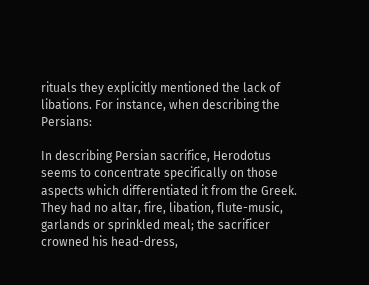rituals they explicitly mentioned the lack of libations. For instance, when describing the Persians:

In describing Persian sacrifice, Herodotus seems to concentrate specifically on those aspects which differentiated it from the Greek. They had no altar, fire, libation, flute-music, garlands or sprinkled meal; the sacrificer crowned his head-dress,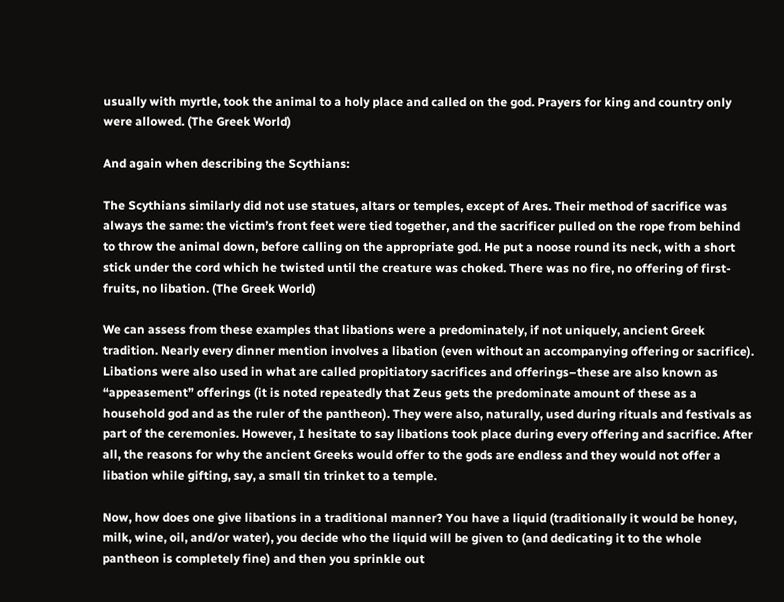usually with myrtle, took the animal to a holy place and called on the god. Prayers for king and country only were allowed. (The Greek World)

And again when describing the Scythians:

The Scythians similarly did not use statues, altars or temples, except of Ares. Their method of sacrifice was always the same: the victim’s front feet were tied together, and the sacrificer pulled on the rope from behind to throw the animal down, before calling on the appropriate god. He put a noose round its neck, with a short stick under the cord which he twisted until the creature was choked. There was no fire, no offering of first-fruits, no libation. (The Greek World)

We can assess from these examples that libations were a predominately, if not uniquely, ancient Greek tradition. Nearly every dinner mention involves a libation (even without an accompanying offering or sacrifice). Libations were also used in what are called propitiatory sacrifices and offerings–these are also known as “appeasement” offerings (it is noted repeatedly that Zeus gets the predominate amount of these as a household god and as the ruler of the pantheon). They were also, naturally, used during rituals and festivals as part of the ceremonies. However, I hesitate to say libations took place during every offering and sacrifice. After all, the reasons for why the ancient Greeks would offer to the gods are endless and they would not offer a libation while gifting, say, a small tin trinket to a temple.

Now, how does one give libations in a traditional manner? You have a liquid (traditionally it would be honey, milk, wine, oil, and/or water), you decide who the liquid will be given to (and dedicating it to the whole pantheon is completely fine) and then you sprinkle out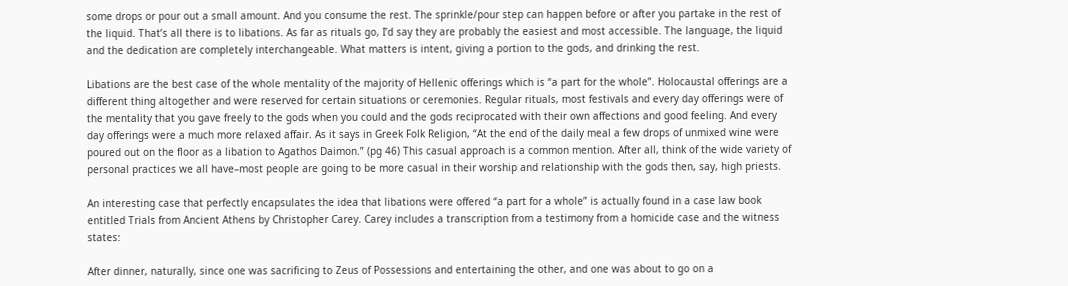some drops or pour out a small amount. And you consume the rest. The sprinkle/pour step can happen before or after you partake in the rest of the liquid. That’s all there is to libations. As far as rituals go, I’d say they are probably the easiest and most accessible. The language, the liquid and the dedication are completely interchangeable. What matters is intent, giving a portion to the gods, and drinking the rest.

Libations are the best case of the whole mentality of the majority of Hellenic offerings which is “a part for the whole”. Holocaustal offerings are a different thing altogether and were reserved for certain situations or ceremonies. Regular rituals, most festivals and every day offerings were of the mentality that you gave freely to the gods when you could and the gods reciprocated with their own affections and good feeling. And every day offerings were a much more relaxed affair. As it says in Greek Folk Religion, “At the end of the daily meal a few drops of unmixed wine were poured out on the floor as a libation to Agathos Daimon.” (pg 46) This casual approach is a common mention. After all, think of the wide variety of personal practices we all have–most people are going to be more casual in their worship and relationship with the gods then, say, high priests.

An interesting case that perfectly encapsulates the idea that libations were offered “a part for a whole” is actually found in a case law book entitled Trials from Ancient Athens by Christopher Carey. Carey includes a transcription from a testimony from a homicide case and the witness states:

After dinner, naturally, since one was sacrificing to Zeus of Possessions and entertaining the other, and one was about to go on a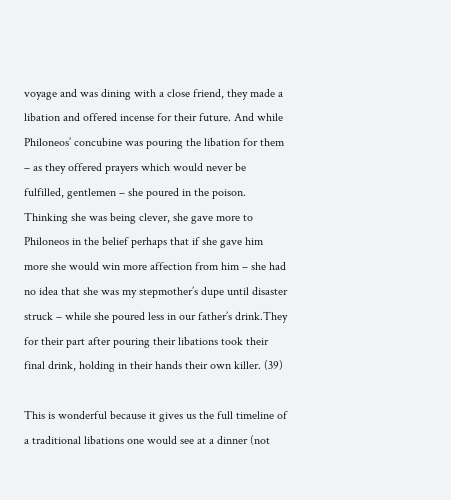voyage and was dining with a close friend, they made a libation and offered incense for their future. And while Philoneos’ concubine was pouring the libation for them – as they offered prayers which would never be fulfilled, gentlemen – she poured in the poison. Thinking she was being clever, she gave more to Philoneos in the belief perhaps that if she gave him more she would win more affection from him – she had no idea that she was my stepmother’s dupe until disaster struck – while she poured less in our father’s drink.They for their part after pouring their libations took their final drink, holding in their hands their own killer. (39)

This is wonderful because it gives us the full timeline of a traditional libations one would see at a dinner (not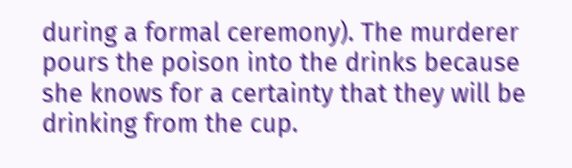during a formal ceremony). The murderer pours the poison into the drinks because she knows for a certainty that they will be drinking from the cup.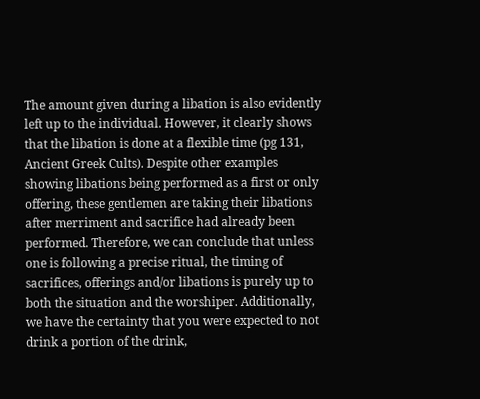The amount given during a libation is also evidently left up to the individual. However, it clearly shows that the libation is done at a flexible time (pg 131, Ancient Greek Cults). Despite other examples showing libations being performed as a first or only offering, these gentlemen are taking their libations after merriment and sacrifice had already been performed. Therefore, we can conclude that unless one is following a precise ritual, the timing of sacrifices, offerings and/or libations is purely up to both the situation and the worshiper. Additionally, we have the certainty that you were expected to not drink a portion of the drink,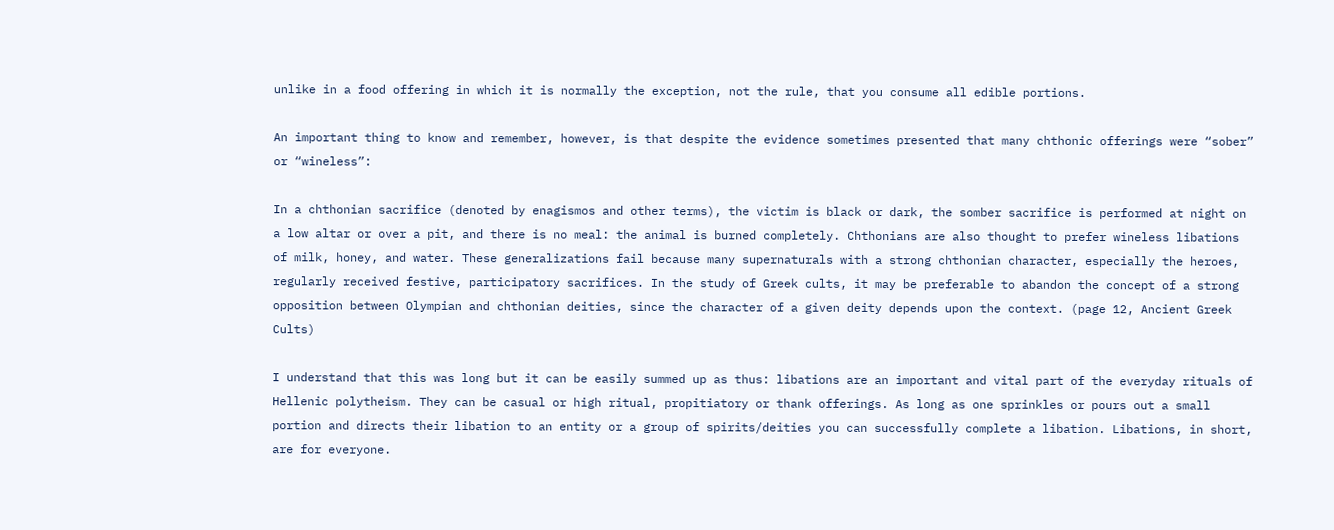unlike in a food offering in which it is normally the exception, not the rule, that you consume all edible portions.

An important thing to know and remember, however, is that despite the evidence sometimes presented that many chthonic offerings were “sober” or “wineless”:

In a chthonian sacrifice (denoted by enagismos and other terms), the victim is black or dark, the somber sacrifice is performed at night on a low altar or over a pit, and there is no meal: the animal is burned completely. Chthonians are also thought to prefer wineless libations of milk, honey, and water. These generalizations fail because many supernaturals with a strong chthonian character, especially the heroes, regularly received festive, participatory sacrifices. In the study of Greek cults, it may be preferable to abandon the concept of a strong opposition between Olympian and chthonian deities, since the character of a given deity depends upon the context. (page 12, Ancient Greek Cults)

I understand that this was long but it can be easily summed up as thus: libations are an important and vital part of the everyday rituals of Hellenic polytheism. They can be casual or high ritual, propitiatory or thank offerings. As long as one sprinkles or pours out a small portion and directs their libation to an entity or a group of spirits/deities you can successfully complete a libation. Libations, in short, are for everyone.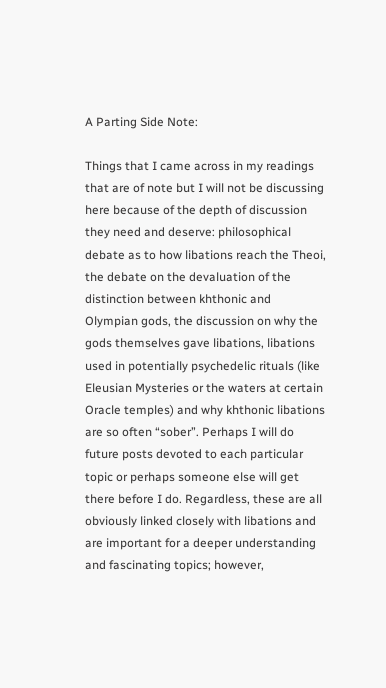A Parting Side Note:

Things that I came across in my readings that are of note but I will not be discussing here because of the depth of discussion they need and deserve: philosophical debate as to how libations reach the Theoi, the debate on the devaluation of the distinction between khthonic and Olympian gods, the discussion on why the gods themselves gave libations, libations used in potentially psychedelic rituals (like Eleusian Mysteries or the waters at certain Oracle temples) and why khthonic libations are so often “sober”. Perhaps I will do future posts devoted to each particular topic or perhaps someone else will get there before I do. Regardless, these are all obviously linked closely with libations and are important for a deeper understanding and fascinating topics; however,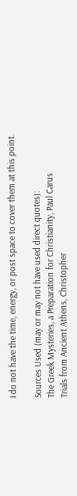I do not have the time, energy, or post space to cover them at this point.

Sources Used (may or may not have used direct quotes):
The Greek Mysteries, a Preparation for Christianity, Paul Carus
Trials from Ancient Athens, Christopher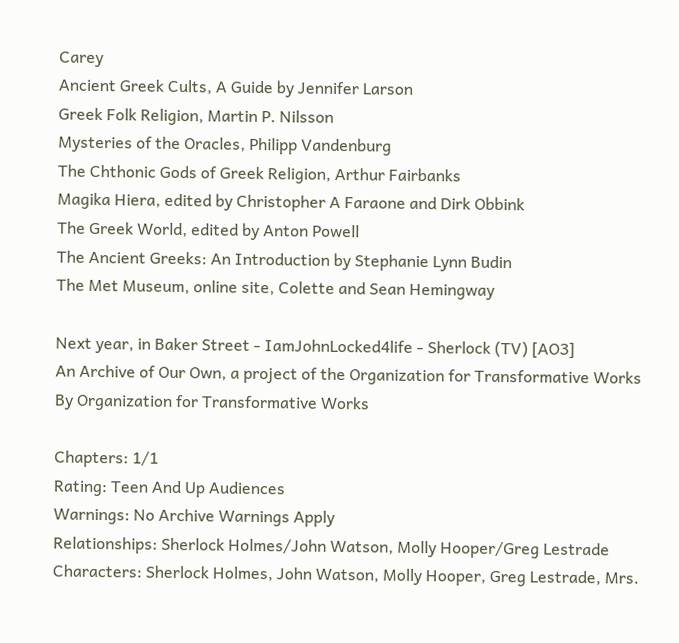Carey
Ancient Greek Cults, A Guide by Jennifer Larson
Greek Folk Religion, Martin P. Nilsson
Mysteries of the Oracles, Philipp Vandenburg
The Chthonic Gods of Greek Religion, Arthur Fairbanks
Magika Hiera, edited by Christopher A Faraone and Dirk Obbink
The Greek World, edited by Anton Powell
The Ancient Greeks: An Introduction by Stephanie Lynn Budin
The Met Museum, online site, Colette and Sean Hemingway

Next year, in Baker Street - IamJohnLocked4life - Sherlock (TV) [AO3]
An Archive of Our Own, a project of the Organization for Transformative Works
By Organization for Transformative Works

Chapters: 1/1
Rating: Teen And Up Audiences
Warnings: No Archive Warnings Apply
Relationships: Sherlock Holmes/John Watson, Molly Hooper/Greg Lestrade
Characters: Sherlock Holmes, John Watson, Molly Hooper, Greg Lestrade, Mrs.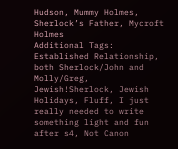Hudson, Mummy Holmes, Sherlock’s Father, Mycroft Holmes
Additional Tags: Established Relationship, both Sherlock/John and Molly/Greg, Jewish!Sherlock, Jewish Holidays, Fluff, I just really needed to write something light and fun after s4, Not Canon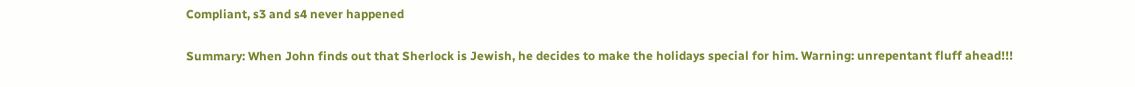Compliant, s3 and s4 never happened

Summary: When John finds out that Sherlock is Jewish, he decides to make the holidays special for him. Warning: unrepentant fluff ahead!!!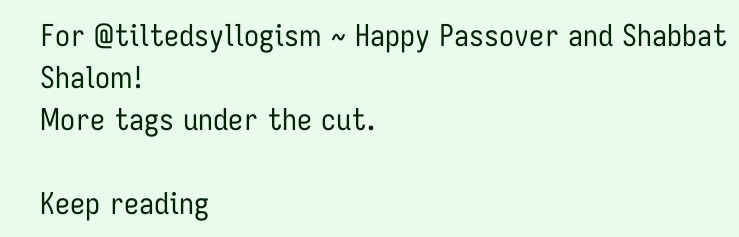For @tiltedsyllogism ~ Happy Passover and Shabbat Shalom!
More tags under the cut.

Keep reading